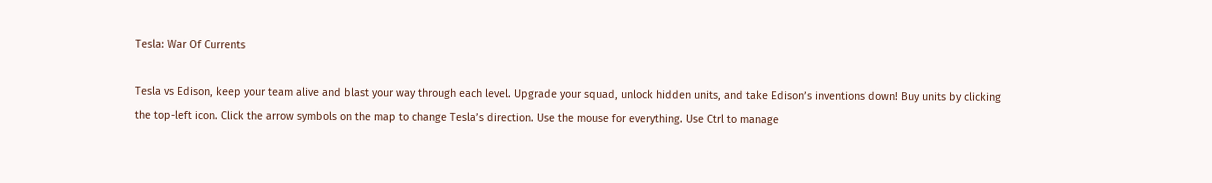Tesla: War Of Currents

Tesla vs Edison, keep your team alive and blast your way through each level. Upgrade your squad, unlock hidden units, and take Edison’s inventions down! Buy units by clicking the top-left icon. Click the arrow symbols on the map to change Tesla’s direction. Use the mouse for everything. Use Ctrl to manage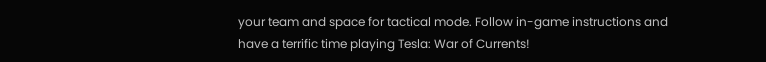your team and space for tactical mode. Follow in-game instructions and have a terrific time playing Tesla: War of Currents!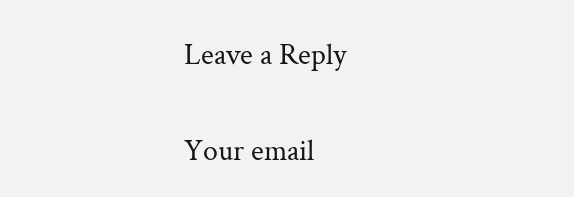Leave a Reply

Your email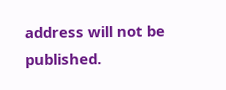address will not be published.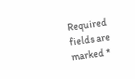Required fields are marked *